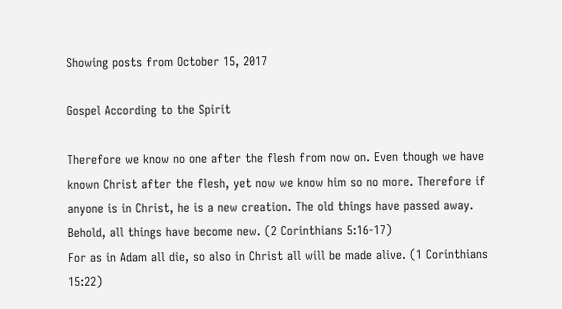Showing posts from October 15, 2017

Gospel According to the Spirit

Therefore we know no one after the flesh from now on. Even though we have known Christ after the flesh, yet now we know him so no more. Therefore if anyone is in Christ, he is a new creation. The old things have passed away. Behold, all things have become new. (2 Corinthians 5:16-17)
For as in Adam all die, so also in Christ all will be made alive. (1 Corinthians 15:22)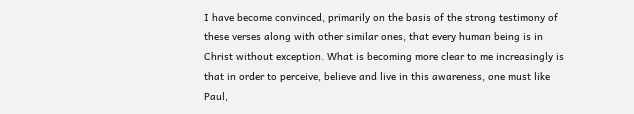I have become convinced, primarily on the basis of the strong testimony of these verses along with other similar ones, that every human being is in Christ without exception. What is becoming more clear to me increasingly is that in order to perceive, believe and live in this awareness, one must like Paul,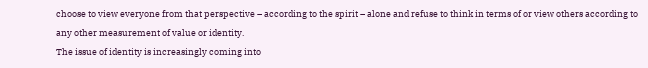choose to view everyone from that perspective – according to the spirit – alone and refuse to think in terms of or view others according to any other measurement of value or identity.
The issue of identity is increasingly coming into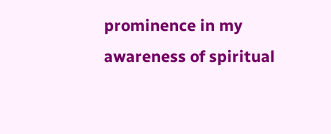prominence in my awareness of spiritual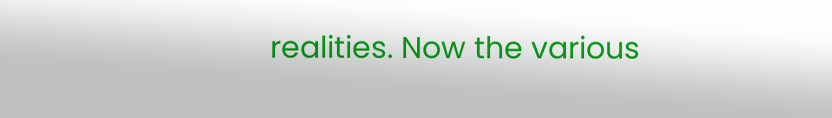realities. Now the various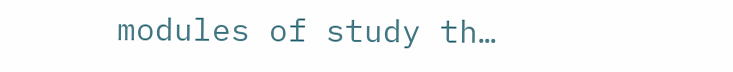modules of study th…